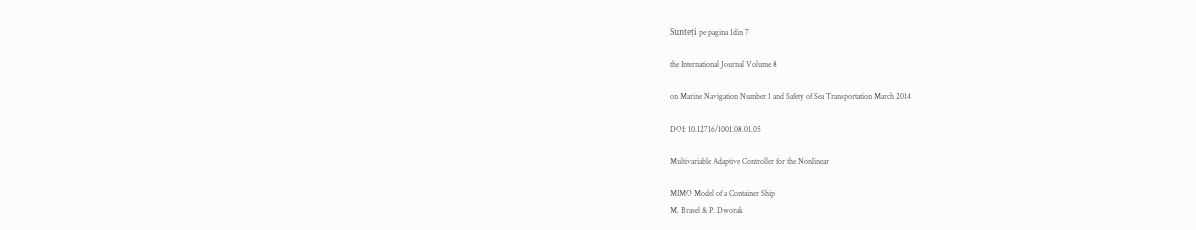Sunteți pe pagina 1din 7

the International Journal Volume 8

on Marine Navigation Number 1 and Safety of Sea Transportation March 2014

DOI: 10.12716/1001.08.01.05

Multivariable Adaptive Controller for the Nonlinear

MIMO Model of a Container Ship
M. Brasel & P. Dworak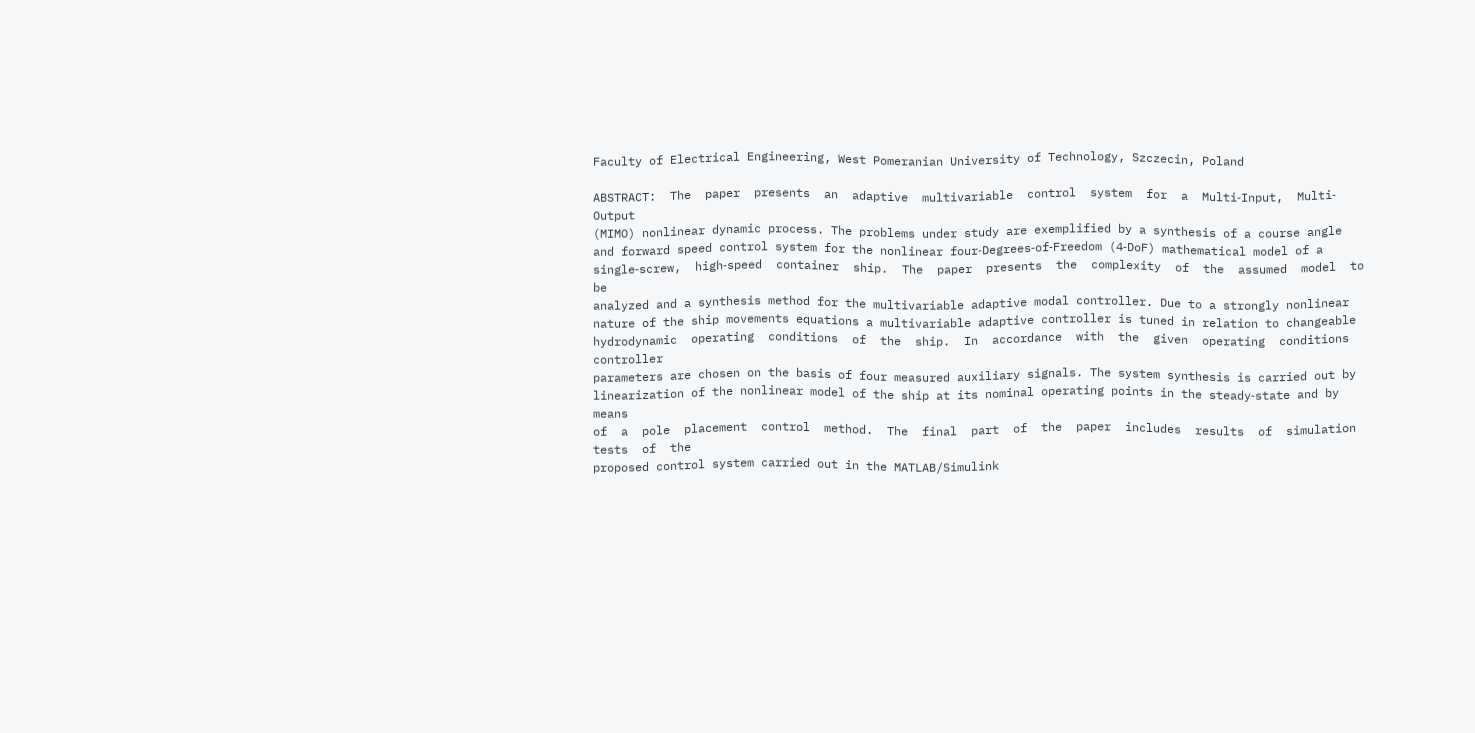Faculty of Electrical Engineering, West Pomeranian University of Technology, Szczecin, Poland

ABSTRACT:  The  paper  presents  an  adaptive  multivariable  control  system  for  a  Multi‐Input,  Multi‐Output
(MIMO) nonlinear dynamic process. The problems under study are exemplified by a synthesis of a course angle
and forward speed control system for the nonlinear four‐Degrees‐of‐Freedom (4‐DoF) mathematical model of a
single‐screw,  high‐speed  container  ship.  The  paper  presents  the  complexity  of  the  assumed  model  to  be
analyzed and a synthesis method for the multivariable adaptive modal controller. Due to a strongly nonlinear
nature of the ship movements equations a multivariable adaptive controller is tuned in relation to changeable
hydrodynamic  operating  conditions  of  the  ship.  In  accordance  with  the  given  operating  conditions  controller
parameters are chosen on the basis of four measured auxiliary signals. The system synthesis is carried out by
linearization of the nonlinear model of the ship at its nominal operating points in the steady‐state and by means
of  a  pole  placement  control  method.  The  final  part  of  the  paper  includes  results  of  simulation  tests  of  the
proposed control system carried out in the MATLAB/Simulink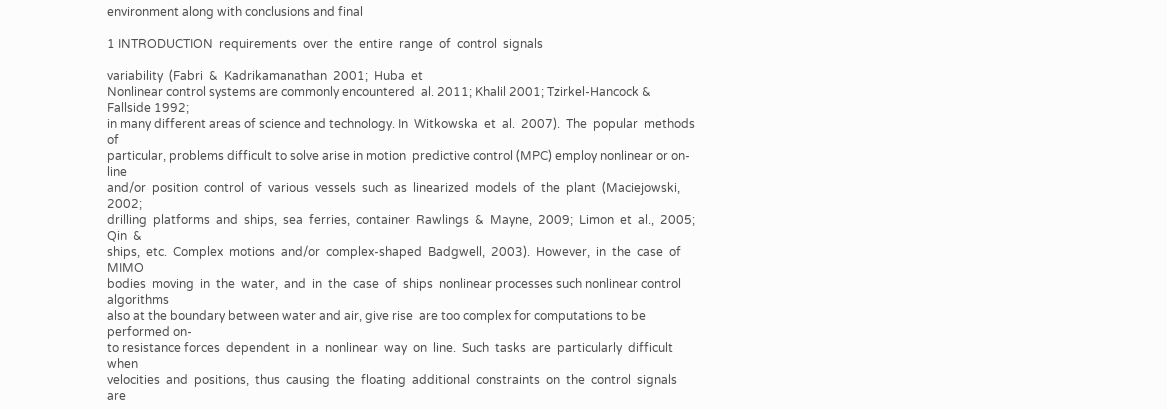environment along with conclusions and final

1 INTRODUCTION  requirements  over  the  entire  range  of  control  signals

variability  (Fabri  &  Kadrikamanathan  2001;  Huba  et
Nonlinear control systems are commonly encountered  al. 2011; Khalil 2001; Tzirkel‐Hancock & Fallside 1992;
in many different areas of science and technology. In  Witkowska  et  al.  2007).  The  popular  methods  of
particular, problems difficult to solve arise in motion  predictive control (MPC) employ nonlinear or on‐line
and/or  position  control  of  various  vessels  such  as  linearized  models  of  the  plant  (Maciejowski,  2002;
drilling  platforms  and  ships,  sea  ferries,  container  Rawlings  &  Mayne,  2009;  Limon  et  al.,  2005;  Qin  &
ships,  etc.  Complex  motions  and/or  complex‐shaped  Badgwell,  2003).  However,  in  the  case  of  MIMO
bodies  moving  in  the  water,  and  in  the  case  of  ships  nonlinear processes such nonlinear control algorithms
also at the boundary between water and air, give rise  are too complex for computations to be performed on‐
to resistance forces  dependent  in  a  nonlinear  way  on  line.  Such  tasks  are  particularly  difficult  when
velocities  and  positions,  thus  causing  the  floating  additional  constraints  on  the  control  signals  are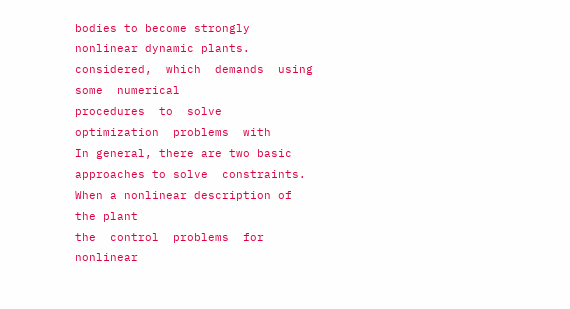bodies to become strongly nonlinear dynamic plants.    considered,  which  demands  using  some  numerical
procedures  to  solve  optimization  problems  with
In general, there are two basic approaches to solve  constraints. When a nonlinear description of the plant
the  control  problems  for  nonlinear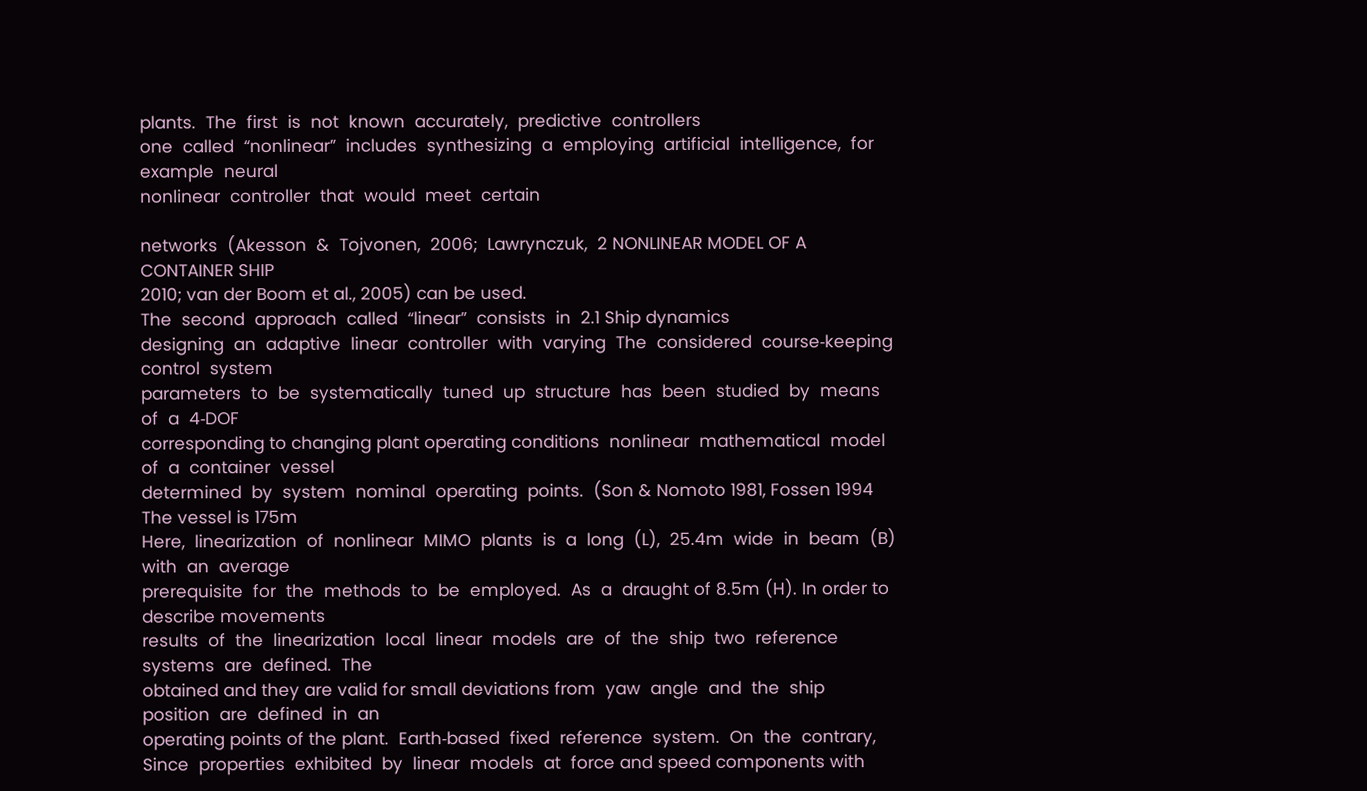plants.  The  first  is  not  known  accurately,  predictive  controllers
one  called  “nonlinear”  includes  synthesizing  a  employing  artificial  intelligence,  for  example  neural
nonlinear  controller  that  would  meet  certain

networks  (Akesson  &  Tojvonen,  2006;  Lawrynczuk,  2 NONLINEAR MODEL OF A CONTAINER SHIP
2010; van der Boom et al., 2005) can be used.
The  second  approach  called  “linear”  consists  in  2.1 Ship dynamics
designing  an  adaptive  linear  controller  with  varying  The  considered  course‐keeping  control  system
parameters  to  be  systematically  tuned  up  structure  has  been  studied  by  means  of  a  4‐DOF
corresponding to changing plant operating conditions  nonlinear  mathematical  model  of  a  container  vessel
determined  by  system  nominal  operating  points.  (Son & Nomoto 1981, Fossen 1994 The vessel is 175m
Here,  linearization  of  nonlinear  MIMO  plants  is  a  long  (L),  25.4m  wide  in  beam  (B)  with  an  average
prerequisite  for  the  methods  to  be  employed.  As  a  draught of 8.5m (H). In order to describe movements
results  of  the  linearization  local  linear  models  are  of  the  ship  two  reference  systems  are  defined.  The
obtained and they are valid for small deviations from  yaw  angle  and  the  ship  position  are  defined  in  an
operating points of the plant.  Earth‐based  fixed  reference  system.  On  the  contrary,
Since  properties  exhibited  by  linear  models  at  force and speed components with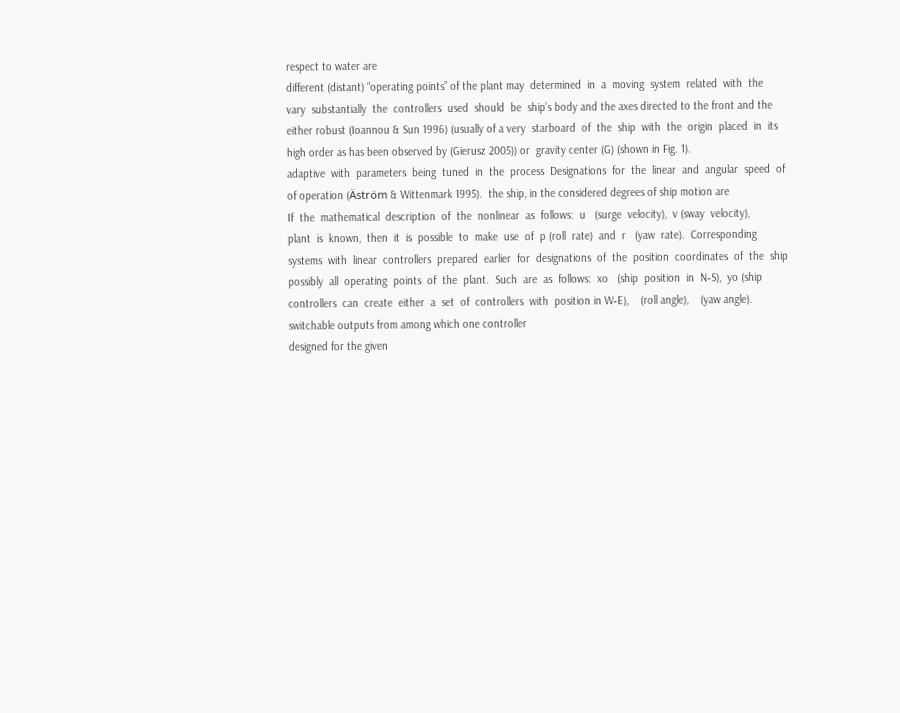respect to water are
different (distant) “operating points” of the plant may  determined  in  a  moving  system  related  with  the
vary  substantially  the  controllers  used  should  be  ship’s body and the axes directed to the front and the
either robust (Ioannou & Sun 1996) (usually of a very  starboard  of  the  ship  with  the  origin  placed  in  its
high order as has been observed by (Gierusz 2005)) or  gravity center (G) (shown in Fig. 1).
adaptive  with  parameters  being  tuned  in  the  process  Designations  for  the  linear  and  angular  speed  of
of operation (Äström & Wittenmark 1995).  the ship, in the considered degrees of ship motion are
If  the  mathematical  description  of  the  nonlinear  as  follows:  u   (surge  velocity),  v (sway  velocity),
plant  is  known,  then  it  is  possible  to  make  use  of  p (roll  rate)  and  r   (yaw  rate).  Corresponding
systems  with  linear  controllers  prepared  earlier  for  designations  of  the  position  coordinates  of  the  ship
possibly  all  operating  points  of  the  plant.  Such  are  as  follows:  xo   (ship  position  in  N‐S),  yo (ship
controllers  can  create  either  a  set  of  controllers  with  position in W‐E),    (roll angle),    (yaw angle).
switchable outputs from among which one controller
designed for the given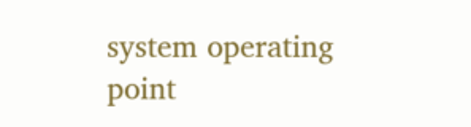system operating point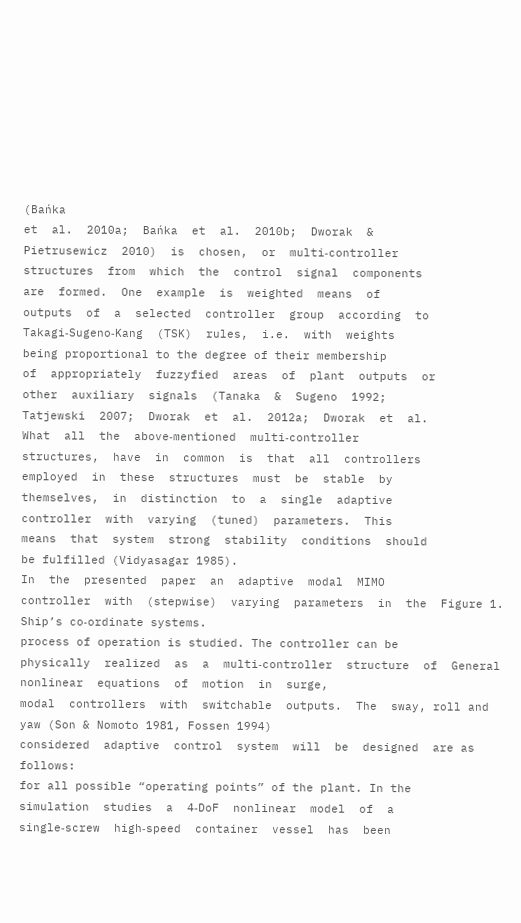(Bańka
et  al.  2010a;  Bańka  et  al.  2010b;  Dworak  &
Pietrusewicz  2010)  is  chosen,  or  multi‐controller
structures  from  which  the  control  signal  components
are  formed.  One  example  is  weighted  means  of
outputs  of  a  selected  controller  group  according  to
Takagi‐Sugeno‐Kang  (TSK)  rules,  i.e.  with  weights
being proportional to the degree of their membership
of  appropriately  fuzzyfied  areas  of  plant  outputs  or
other  auxiliary  signals  (Tanaka  &  Sugeno  1992;
Tatjewski  2007;  Dworak  et  al.  2012a;  Dworak  et  al.
What  all  the  above‐mentioned  multi‐controller
structures,  have  in  common  is  that  all  controllers
employed  in  these  structures  must  be  stable  by
themselves,  in  distinction  to  a  single  adaptive
controller  with  varying  (tuned)  parameters.  This
means  that  system  strong  stability  conditions  should
be fulfilled (Vidyasagar 1985).
In  the  presented  paper  an  adaptive  modal  MIMO
controller  with  (stepwise)  varying  parameters  in  the  Figure 1. Ship’s co‐ordinate systems.
process of operation is studied. The controller can be
physically  realized  as  a  multi‐controller  structure  of  General  nonlinear  equations  of  motion  in  surge,
modal  controllers  with  switchable  outputs.  The  sway, roll and yaw (Son & Nomoto 1981, Fossen 1994)
considered  adaptive  control  system  will  be  designed  are as follows:
for all possible “operating points” of the plant. In the
simulation  studies  a  4‐DoF  nonlinear  model  of  a
single‐screw  high‐speed  container  vessel  has  been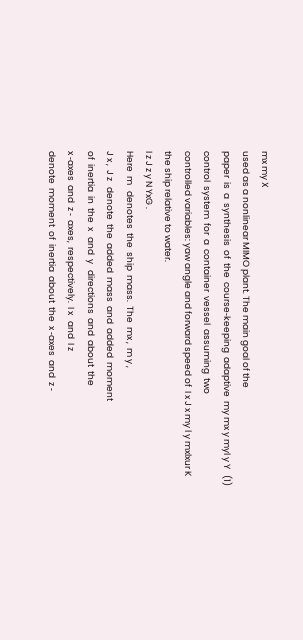mx my X
used as a nonlinear MIMO plant. The main goal of the
paper  is  a  synthesis  of  the  course‐keeping  adaptive  my mx y myl y Y   (1)
control  system  for  a  container  vessel  assuming  two
controlled variables: yaw angle and forward speed of  I x J x my l y mxlxur K
the ship relative to water.
I z J z y N YxG .
Here  m   denotes  the  ship  mass.  The  mx ,  m y ,
J x ,  J z   denote  the  added  mass  and  added  moment
of  inertia  in  the  x   and  y   directions  and  about  the
x ‐axes  and  z ‐  axes,  respectively.  I x   and  I z
denote  moment  of  inertia  about  the  x ‐axes  and  z ‐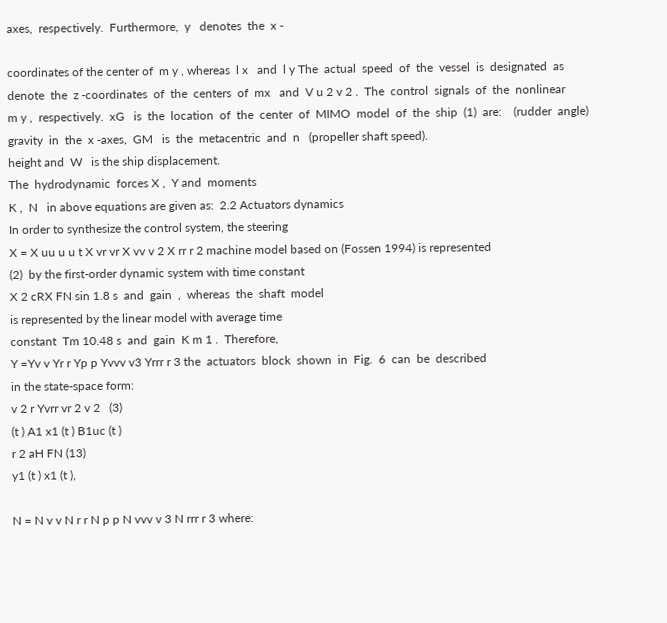axes,  respectively.  Furthermore,  y   denotes  the  x ‐

coordinates of the center of  m y , whereas  l x   and  l y The  actual  speed  of  the  vessel  is  designated  as
denote  the  z ‐coordinates  of  the  centers  of  mx   and  V u 2 v 2 .  The  control  signals  of  the  nonlinear
m y ,  respectively.  xG   is  the  location  of  the  center  of  MIMO  model  of  the  ship  (1)  are:    (rudder  angle)
gravity  in  the  x ‐axes,  GM   is  the  metacentric  and  n   (propeller shaft speed).
height and  W   is the ship displacement.
The  hydrodynamic  forces X ,  Y and  moments
K ,  N   in above equations are given as:  2.2 Actuators dynamics
In order to synthesize the control system, the steering
X = X uu u u t X vr vr X vv v 2 X rr r 2 machine model based on (Fossen 1994) is represented
(2)  by the first‐order dynamic system with time constant
X 2 cRX FN sin 1.8 s  and  gain  ,  whereas  the  shaft  model
is represented by the linear model with average time
constant  Tm 10.48 s  and  gain  K m 1 .  Therefore,
Y =Yv v Yr r Yp p Yvvv v3 Yrrr r 3 the  actuators  block  shown  in  Fig.  6  can  be  described
in the state‐space form:
v 2 r Yvrr vr 2 v 2   (3)
(t ) A1 x1 (t ) B1uc (t )
r 2 aH FN (13)
y1 (t ) x1 (t ),

N = N v v N r r N p p N vvv v 3 N rrr r 3 where: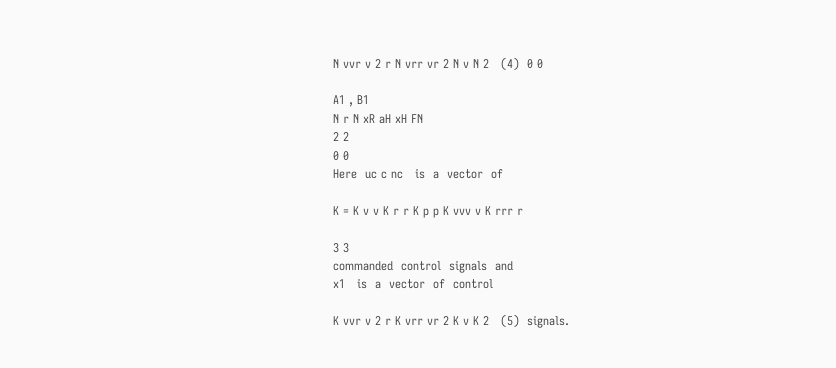N vvr v 2 r N vrr vr 2 N v N 2   (4)  0 0

A1 , B1
N r N xR aH xH FN
2 2
0 0
Here  uc c nc   is  a  vector  of

K = K v v K r r K p p K vvv v K rrr r

3 3
commanded  control  signals  and
x1   is  a  vector  of  control

K vvr v 2 r K vrr vr 2 K v K 2   (5)  signals.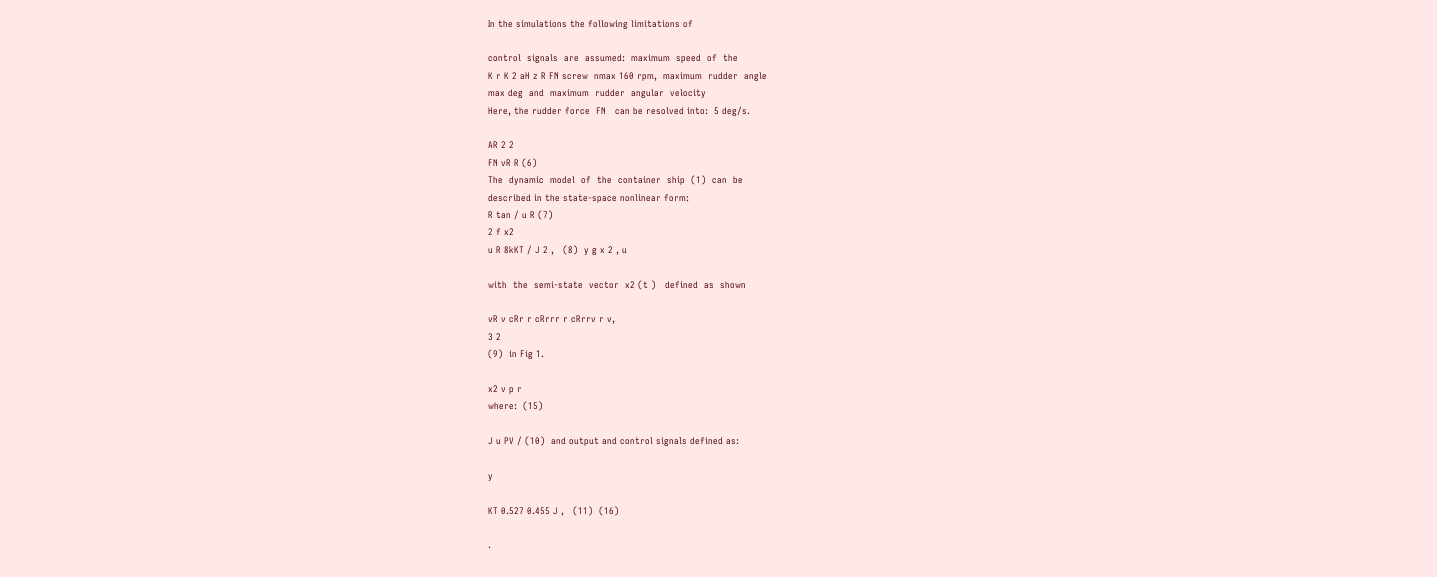In the simulations the following limitations of

control  signals  are  assumed:  maximum  speed  of  the
K r K 2 aH z R FN screw  nmax 160 rpm,  maximum  rudder  angle
max deg  and  maximum  rudder  angular  velocity
Here, the rudder force  FN   can be resolved into:  5 deg/s.

AR 2 2
FN vR R (6)
The  dynamic  model  of  the  container  ship  (1)  can  be
described in the state‐space nonlinear form:
R tan / u R (7)
2 f x2
u R 8kKT / J 2 ,   (8)  y g x 2 , u

with  the  semi‐state  vector  x2 (t )   defined  as  shown

vR v cRr r cRrrr r cRrrv r v,
3 2
(9)  in Fig 1.

x2 v p r
where:  (15)

J u PV / (10)  and output and control signals defined as:

y

KT 0.527 0.455 J ,   (11)  (16)

.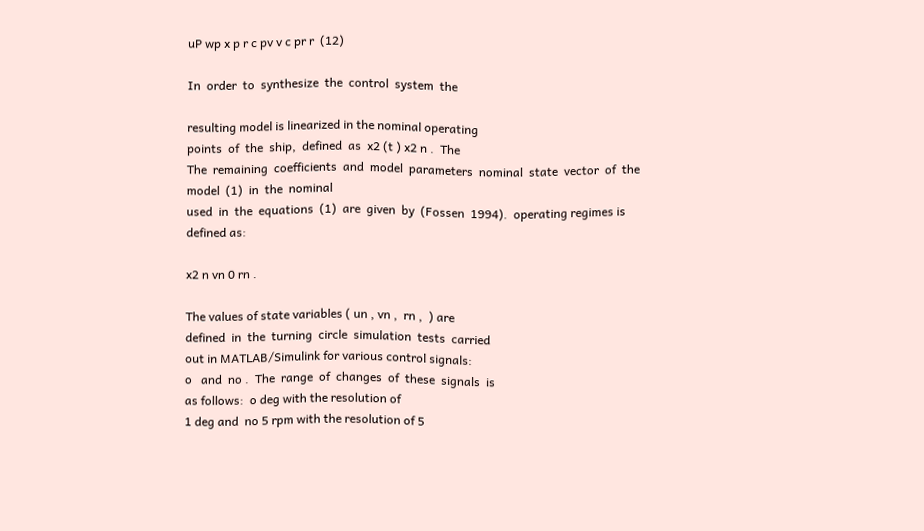uP wp x p r c pv v c pr r  (12)

In  order  to  synthesize  the  control  system  the

resulting model is linearized in the nominal operating
points  of  the  ship,  defined  as  x2 (t ) x2 n .  The
The  remaining  coefficients  and  model  parameters  nominal  state  vector  of  the  model  (1)  in  the  nominal
used  in  the  equations  (1)  are  given  by  (Fossen  1994).  operating regimes is defined as:

x2 n vn 0 rn .

The values of state variables ( un , vn ,  rn ,  ) are
defined  in  the  turning  circle  simulation  tests  carried
out in MATLAB/Simulink for various control signals:
o   and  no .  The  range  of  changes  of  these  signals  is
as follows:  o deg with the resolution of
1 deg and  no 5 rpm with the resolution of 5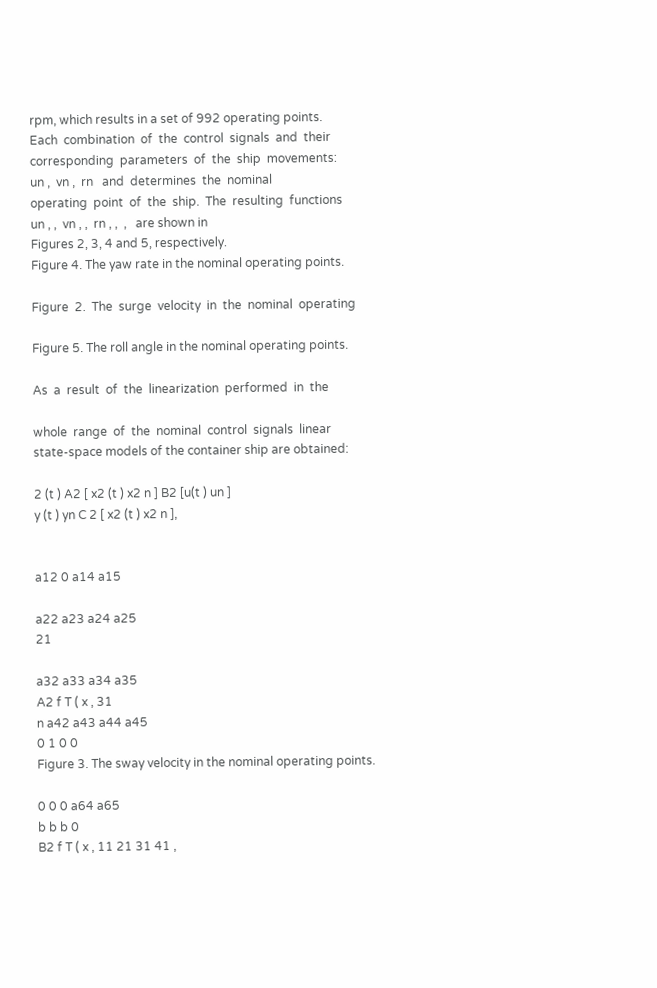rpm, which results in a set of 992 operating points.
Each  combination  of  the  control  signals  and  their
corresponding  parameters  of  the  ship  movements:
un ,  vn ,  rn   and  determines  the  nominal
operating  point  of  the  ship.  The  resulting  functions
un , ,  vn , ,  rn , ,  ,   are shown in
Figures 2, 3, 4 and 5, respectively.
Figure 4. The yaw rate in the nominal operating points.

Figure  2.  The  surge  velocity  in  the  nominal  operating

Figure 5. The roll angle in the nominal operating points.

As  a  result  of  the  linearization  performed  in  the

whole  range  of  the  nominal  control  signals  linear
state‐space models of the container ship are obtained:

2 (t ) A2 [ x2 (t ) x2 n ] B2 [u(t ) un ]
y (t ) yn C 2 [ x2 (t ) x2 n ],


a12 0 a14 a15

a22 a23 a24 a25
21

a32 a33 a34 a35
A2 f T ( x , 31
n a42 a43 a44 a45
0 1 0 0
Figure 3. The sway velocity in the nominal operating points.

0 0 0 a64 a65
b b b 0
B2 f T ( x , 11 21 31 41 ,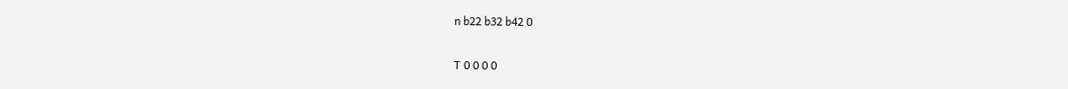n b22 b32 b42 0

T 0 0 0 0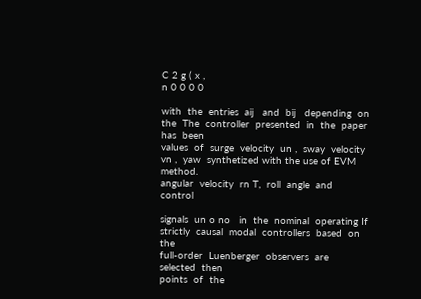C 2 g ( x ,
n 0 0 0 0

with  the  entries  aij   and  bij   depending  on  the  The  controller  presented  in  the  paper  has  been
values  of  surge  velocity  un ,  sway  velocity  vn ,  yaw  synthetized with the use of EVM method.
angular  velocity  rn T,  roll  angle  and  control

signals  un o no   in  the  nominal  operating If  strictly  causal  modal  controllers  based  on  the
full‐order  Luenberger  observers  are  selected  then
points  of  the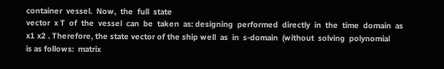container  vessel.  Now,  the  full  state
vector  x T  of  the  vessel  can  be  taken  as: designing  performed  directly  in  the  time  domain  as
x1 x2 . Therefore, the state vector of the ship well  as  in  s‐domain  (without  solving  polynomial
is as follows:  matrix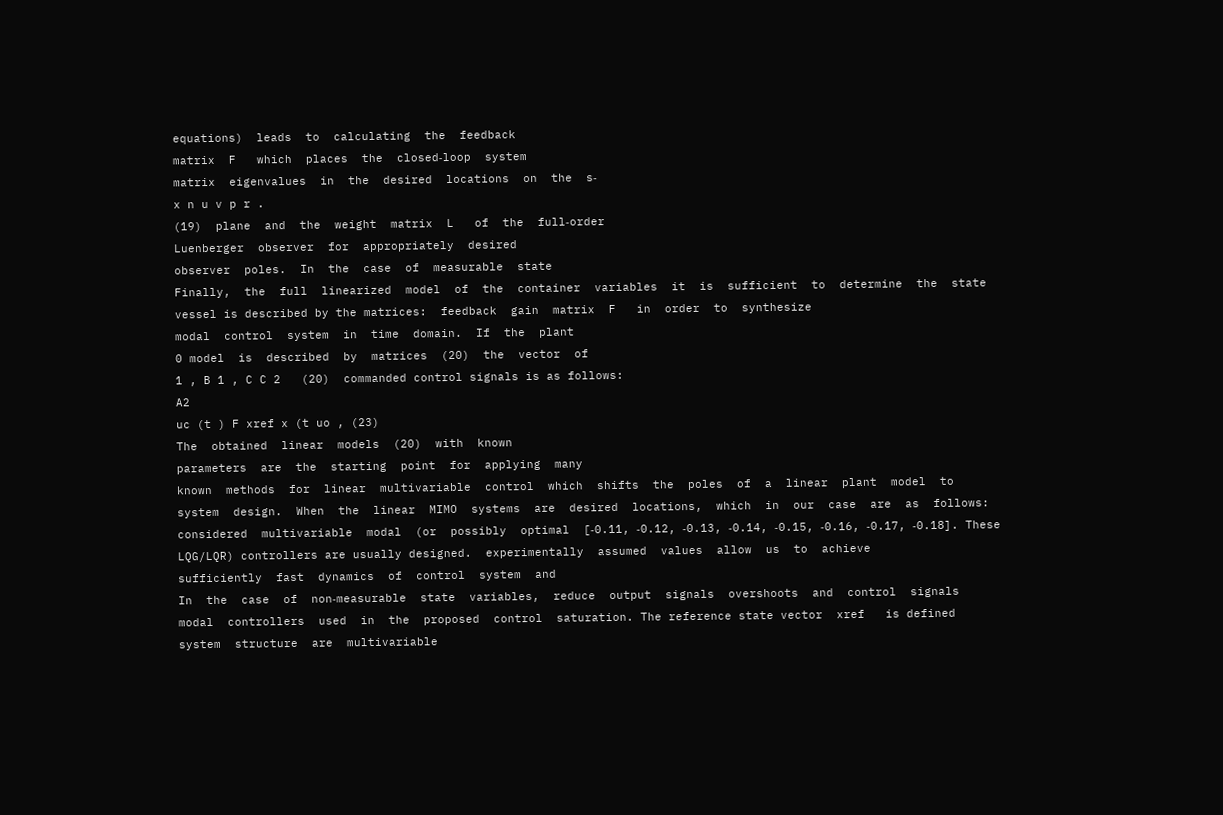equations)  leads  to  calculating  the  feedback
matrix  F   which  places  the  closed‐loop  system
matrix  eigenvalues  in  the  desired  locations  on  the  s‐
x n u v p r .
(19)  plane  and  the  weight  matrix  L   of  the  full‐order
Luenberger  observer  for  appropriately  desired
observer  poles.  In  the  case  of  measurable  state
Finally,  the  full  linearized  model  of  the  container  variables  it  is  sufficient  to  determine  the  state
vessel is described by the matrices:  feedback  gain  matrix  F   in  order  to  synthesize
modal  control  system  in  time  domain.  If  the  plant
0 model  is  described  by  matrices  (20)  the  vector  of
1 , B 1 , C C 2   (20)  commanded control signals is as follows:
A2
uc (t ) F xref x (t uo , (23)
The  obtained  linear  models  (20)  with  known
parameters  are  the  starting  point  for  applying  many
known  methods  for  linear  multivariable  control  which  shifts  the  poles  of  a  linear  plant  model  to
system  design.  When  the  linear  MIMO  systems  are  desired  locations,  which  in  our  case  are  as  follows:
considered  multivariable  modal  (or  possibly  optimal  [‐0.11, ‐0.12, ‐0.13, ‐0.14, ‐0.15, ‐0.16, ‐0.17, ‐0.18]. These
LQG/LQR) controllers are usually designed.  experimentally  assumed  values  allow  us  to  achieve
sufficiently  fast  dynamics  of  control  system  and
In  the  case  of  non‐measurable  state  variables,  reduce  output  signals  overshoots  and  control  signals
modal  controllers  used  in  the  proposed  control  saturation. The reference state vector  xref   is defined
system  structure  are  multivariable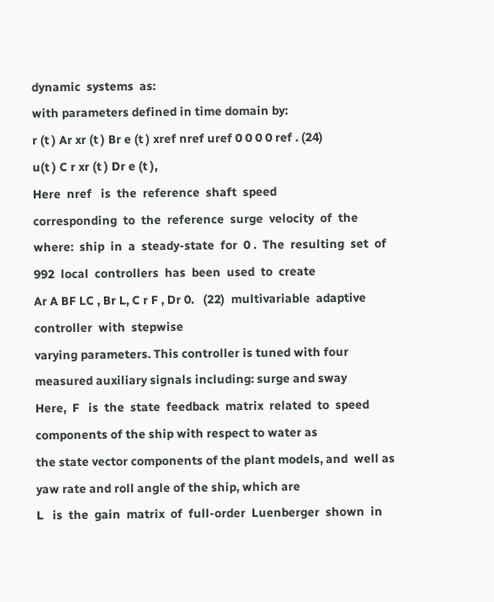dynamic  systems  as:
with parameters defined in time domain by:
r (t ) Ar xr (t ) Br e (t ) xref nref uref 0 0 0 0 ref . (24)
u(t ) C r xr (t ) Dr e (t ),
Here  nref   is  the  reference  shaft  speed
corresponding  to  the  reference  surge  velocity  of  the
where:  ship  in  a  steady‐state  for  0 .  The  resulting  set  of
992  local  controllers  has  been  used  to  create
Ar A BF LC , Br L, C r F , Dr 0.   (22)  multivariable  adaptive  controller  with  stepwise
varying parameters. This controller is tuned with four
measured auxiliary signals including: surge and sway
Here,  F   is  the  state  feedback  matrix  related  to  speed components of the ship with respect to water as
the state vector components of the plant models, and  well as yaw rate and roll angle of the ship, which are
L   is  the  gain  matrix  of  full‐order  Luenberger  shown  in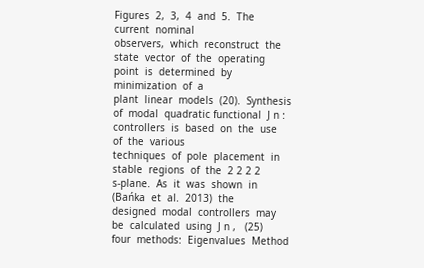Figures  2,  3,  4  and  5.  The  current  nominal
observers,  which  reconstruct  the  state  vector  of  the  operating  point  is  determined  by  minimization  of  a
plant  linear  models  (20).  Synthesis  of  modal  quadratic functional  J n :
controllers  is  based  on  the  use  of  the  various
techniques  of  pole  placement  in  stable  regions  of  the  2 2 2 2
s‐plane.  As  it  was  shown  in  (Bańka  et  al.  2013)  the
designed  modal  controllers  may  be  calculated  using  J n ,   (25)
four  methods:  Eigenvalues  Method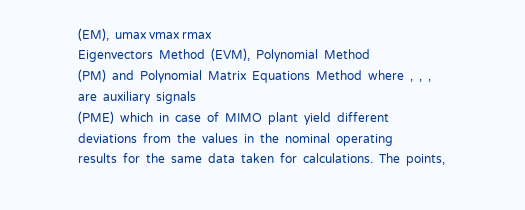(EM),  umax vmax rmax
Eigenvectors  Method  (EVM),  Polynomial  Method
(PM)  and  Polynomial  Matrix  Equations  Method  where  ,  ,  ,    are  auxiliary  signals
(PME)  which  in  case  of  MIMO  plant  yield  different  deviations  from  the  values  in  the  nominal  operating
results  for  the  same  data  taken  for  calculations.  The  points,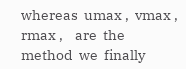whereas  umax ,  vmax ,  rmax ,    are  the
method  we  finally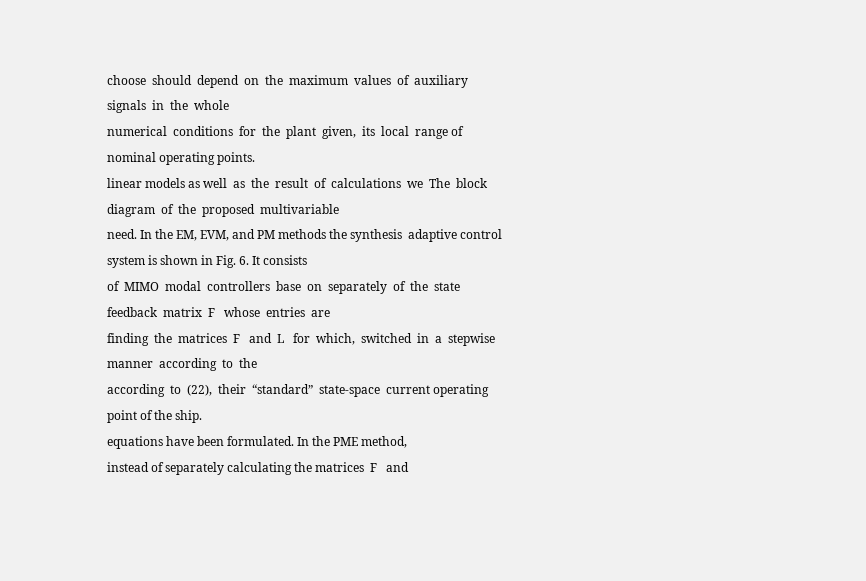choose  should  depend  on  the  maximum  values  of  auxiliary  signals  in  the  whole
numerical  conditions  for  the  plant  given,  its  local  range of nominal operating points.
linear models as well  as  the  result  of  calculations  we  The  block  diagram  of  the  proposed  multivariable
need. In the EM, EVM, and PM methods the synthesis  adaptive control system is shown in Fig. 6. It consists
of  MIMO  modal  controllers  base  on  separately  of  the  state  feedback  matrix  F   whose  entries  are
finding  the  matrices  F   and  L   for  which,  switched  in  a  stepwise  manner  according  to  the
according  to  (22),  their  “standard”  state‐space  current operating point of the ship.
equations have been formulated. In the PME method,
instead of separately calculating the matrices  F   and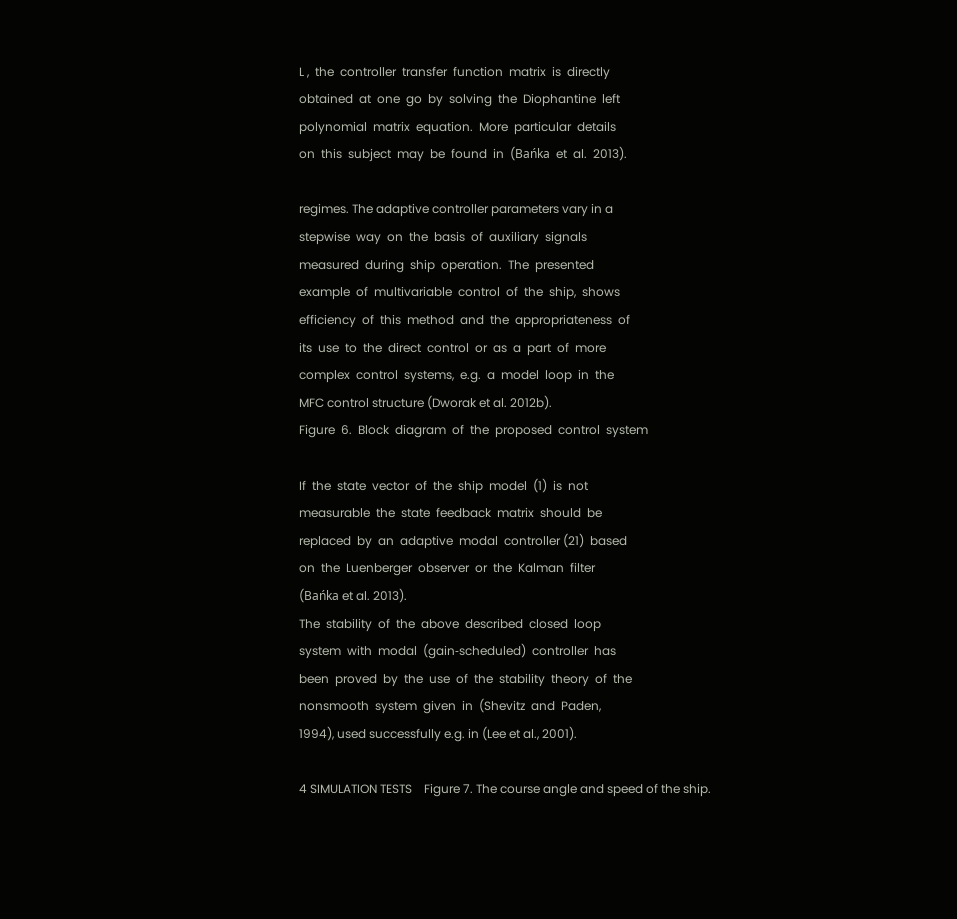L ,  the  controller  transfer  function  matrix  is  directly
obtained  at  one  go  by  solving  the  Diophantine  left
polynomial  matrix  equation.  More  particular  details
on  this  subject  may  be  found  in  (Bańka  et  al.  2013).

regimes. The adaptive controller parameters vary in a
stepwise  way  on  the  basis  of  auxiliary  signals
measured  during  ship  operation.  The  presented
example  of  multivariable  control  of  the  ship,  shows
efficiency  of  this  method  and  the  appropriateness  of
its  use  to  the  direct  control  or  as  a  part  of  more
complex  control  systems,  e.g.  a  model  loop  in  the
MFC control structure (Dworak et al. 2012b).
Figure  6.  Block  diagram  of  the  proposed  control  system

If  the  state  vector  of  the  ship  model  (1)  is  not
measurable  the  state  feedback  matrix  should  be
replaced  by  an  adaptive  modal  controller (21)  based
on  the  Luenberger  observer  or  the  Kalman  filter
(Bańka et al. 2013).
The  stability  of  the  above  described  closed  loop
system  with  modal  (gain‐scheduled)  controller  has
been  proved  by  the  use  of  the  stability  theory  of  the
nonsmooth  system  given  in  (Shevitz  and  Paden,
1994), used successfully e.g. in (Lee et al., 2001).

4 SIMULATION TESTS    Figure 7. The course angle and speed of the ship.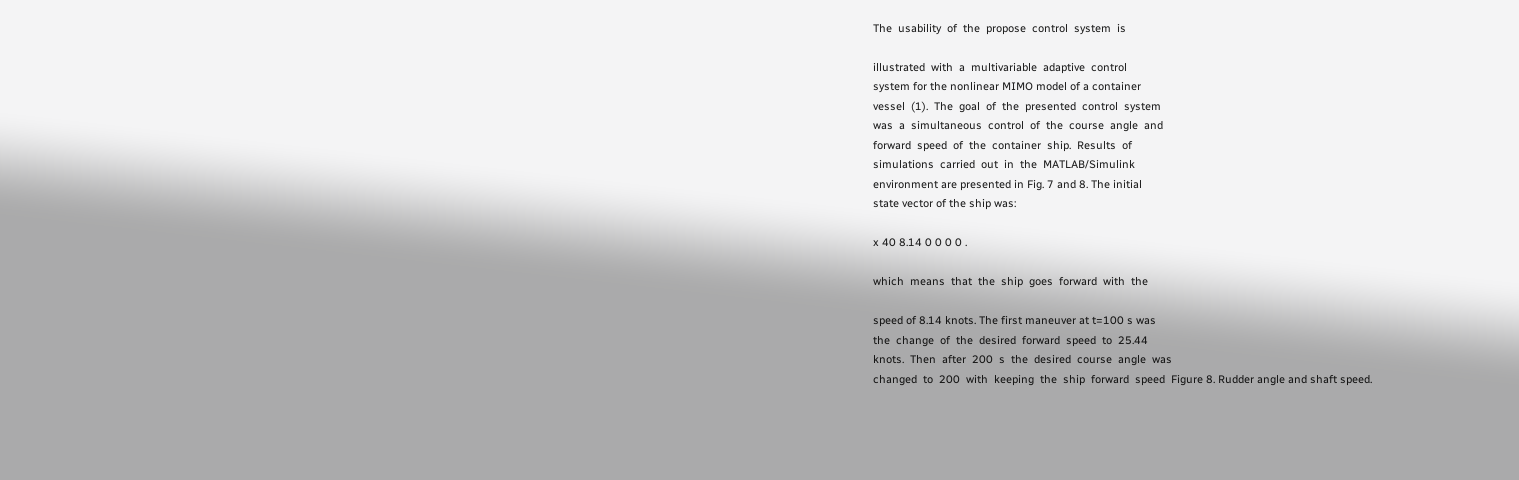The  usability  of  the  propose  control  system  is

illustrated  with  a  multivariable  adaptive  control
system for the nonlinear MIMO model of a container
vessel  (1).  The  goal  of  the  presented  control  system
was  a  simultaneous  control  of  the  course  angle  and
forward  speed  of  the  container  ship.  Results  of
simulations  carried  out  in  the  MATLAB/Simulink
environment are presented in Fig. 7 and 8. The initial
state vector of the ship was:

x 40 8.14 0 0 0 0 .

which  means  that  the  ship  goes  forward  with  the

speed of 8.14 knots. The first maneuver at t=100 s was
the  change  of  the  desired  forward  speed  to  25.44
knots.  Then  after  200  s  the  desired  course  angle  was
changed  to  200  with  keeping  the  ship  forward  speed  Figure 8. Rudder angle and shaft speed.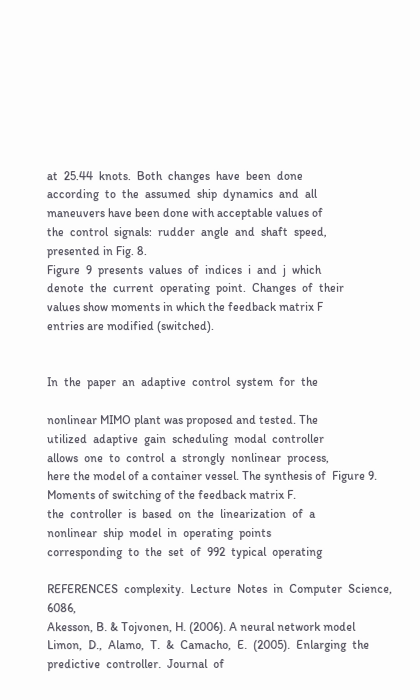at  25.44  knots.  Both  changes  have  been  done
according  to  the  assumed  ship  dynamics  and  all
maneuvers have been done with acceptable values of
the  control  signals:  rudder  angle  and  shaft  speed,
presented in Fig. 8.
Figure  9  presents  values  of  indices  i  and  j  which
denote  the  current  operating  point.  Changes  of  their
values show moments in which the feedback matrix F
entries are modified (switched).


In  the  paper  an  adaptive  control  system  for  the

nonlinear MIMO plant was proposed and tested. The
utilized  adaptive  gain  scheduling  modal  controller
allows  one  to  control  a  strongly  nonlinear  process,
here the model of a container vessel. The synthesis of  Figure 9. Moments of switching of the feedback matrix F.
the  controller  is  based  on  the  linearization  of  a
nonlinear  ship  model  in  operating  points
corresponding  to  the  set  of  992  typical  operating

REFERENCES  complexity.  Lecture  Notes  in  Computer  Science,  6086,
Akesson, B. & Tojvonen, H. (2006). A neural network model  Limon,  D.,  Alamo,  T.  &  Camacho,  E.  (2005).  Enlarging  the
predictive  controller.  Journal  of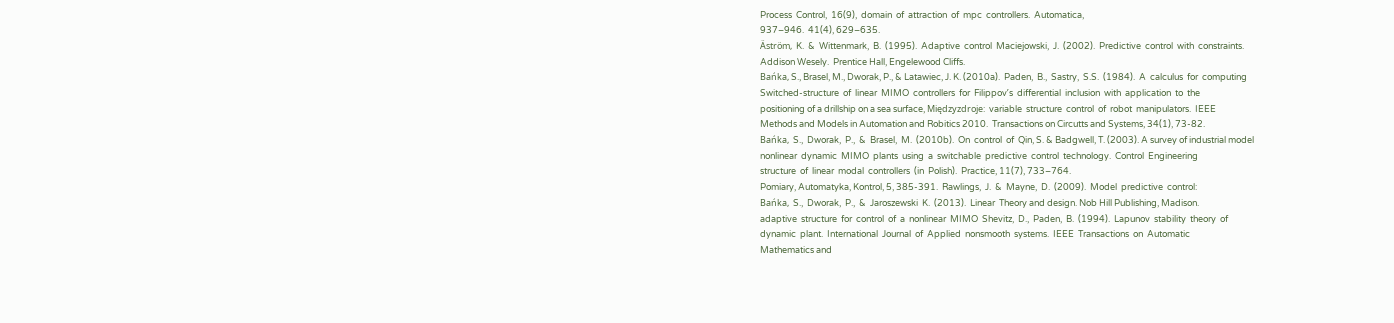Process  Control,  16(9),  domain  of  attraction  of  mpc  controllers.  Automatica,
937–946.  41(4), 629–635.
Äström,  K.  &  Wittenmark,  B.  (1995).  Adaptive  control  Maciejowski,  J.  (2002).  Predictive  control  with  constraints.
Addison Wesely.  Prentice Hall, Engelewood Cliffs.
Bańka, S., Brasel, M., Dworak, P., & Latawiec, J. K. (2010a).  Paden,  B.,  Sastry,  S.S.  (1984).  A  calculus  for  computing
Switched‐structure  of  linear  MIMO  controllers  for  Filippovʹs  differential  inclusion  with  application  to  the
positioning of a drillship on a sea surface, Międzyzdroje:  variable  structure  control  of  robot  manipulators.  IEEE
Methods and Models in Automation and Robitics 2010.  Transactions on Circutts and Systems, 34(1), 73‐82.
Bańka,  S.,  Dworak,  P.,  &  Brasel,  M.  (2010b).  On  control  of  Qin, S. & Badgwell, T. (2003). A survey of industrial model
nonlinear  dynamic  MIMO  plants  using  a  switchable  predictive  control  technology.  Control  Engineering
structure  of  linear  modal  controllers  (in  Polish).  Practice, 11(7), 733–764.
Pomiary, Automatyka, Kontrol, 5, 385‐391.  Rawlings,  J.  &  Mayne,  D.  (2009).  Model  predictive  control:
Bańka,  S.,  Dworak,  P.,  &  Jaroszewski  K.  (2013).  Linear  Theory and design. Nob Hill Publishing, Madison.
adaptive  structure  for  control  of  a  nonlinear  MIMO  Shevitz,  D.,  Paden,  B.  (1994).  Lapunov  stability  theory  of
dynamic  plant.  International  Journal  of  Applied  nonsmooth  systems.  IEEE  Transactions  on  Automatic
Mathematics and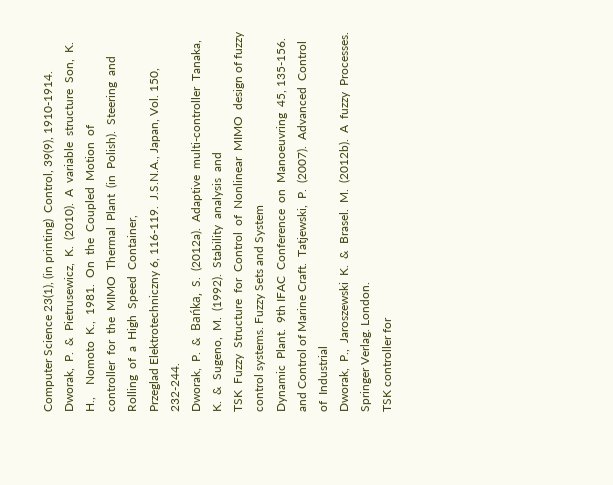Computer Science 23(1), (in printing)  Control, 39(9), 1910‐1914.
Dworak,  P.  &  Pietrusewicz,  K.  (2010).  A  variable  structure  Son,  K.  H.,    Nomoto  K.,  1981.  On  the  Coupled  Motion  of
controller  for  the  MIMO  Thermal  Plant  (in  Polish).  Steering  and  Rolling  of  a  High  Speed  Container,
Przeglad Elektrotechniczny 6, 116‐119.  J.S.N.A., Japan, Vol. 150, 232‐244.
Dworak,  P.  &  Bańka,  S.  (2012a).  Adaptive  multi‐controller  Tanaka,  K.  &  Sugeno,  M.  (1992).  Stability  analysis  and
TSK  Fuzzy  Structure  for  Control  of  Nonlinear  MIMO  design of fuzzy control systems. Fuzzy Sets and System
Dynamic  Plant.  9th IFAC  Conference  on  Manoeuvring  45, 135‐156.
and Control of Marine Craft.  Tatjewski,  P.  (2007).  Advanced  Control  of  Industrial
Dworak,  P.,  Jaroszewski  K.  &  Brasel.  M.  (2012b).  A  fuzzy  Processes. Springer Verlag. London.
TSK controller for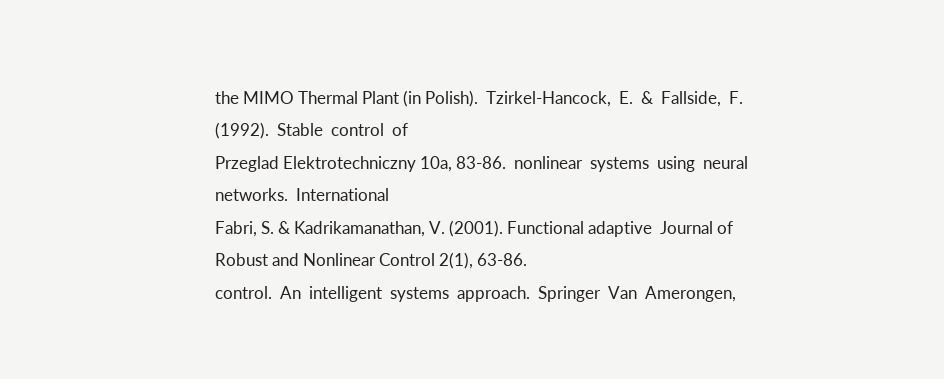the MIMO Thermal Plant (in Polish).  Tzirkel‐Hancock,  E.  &  Fallside,  F.  (1992).  Stable  control  of
Przeglad Elektrotechniczny 10a, 83‐86.  nonlinear  systems  using  neural  networks.  International
Fabri, S. & Kadrikamanathan, V. (2001). Functional adaptive  Journal of Robust and Nonlinear Control 2(1), 63‐86.
control.  An  intelligent  systems  approach.  Springer  Van  Amerongen,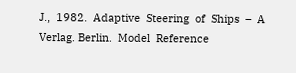J.,  1982.  Adaptive  Steering  of  Ships  –  A
Verlag. Berlin.  Model  Reference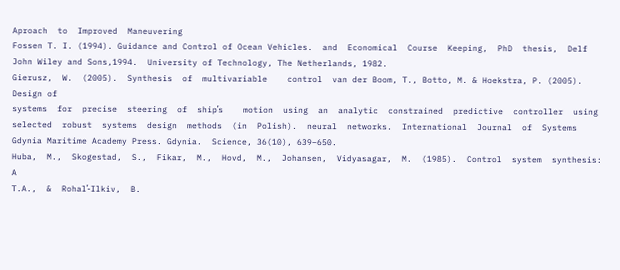Aproach  to  Improved  Maneuvering
Fossen T. I. (1994). Guidance and Control of Ocean Vehicles.  and  Economical  Course  Keeping,  PhD  thesis,  Delf
John Wiley and Sons,1994.  University of Technology, The Netherlands, 1982.
Gierusz,  W.  (2005).  Synthesis  of  multivariable    control  van der Boom, T., Botto, M. & Hoekstra, P. (2005). Design of
systems  for  precise  steering  of  shipʹs    motion  using  an  analytic  constrained  predictive  controller  using
selected  robust  systems  design  methods  (in  Polish).  neural  networks.  International  Journal  of  Systems
Gdynia Maritime Academy Press. Gdynia.  Science, 36(10), 639–650.
Huba,  M.,  Skogestad,  S.,  Fikar,  M.,  Hovd,  M.,  Johansen,  Vidyasagar,  M.  (1985).  Control  system  synthesis:  A
T.A.,  &  Rohalʹ‐Ilkiv,  B.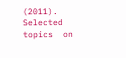(2011).  Selected  topics  on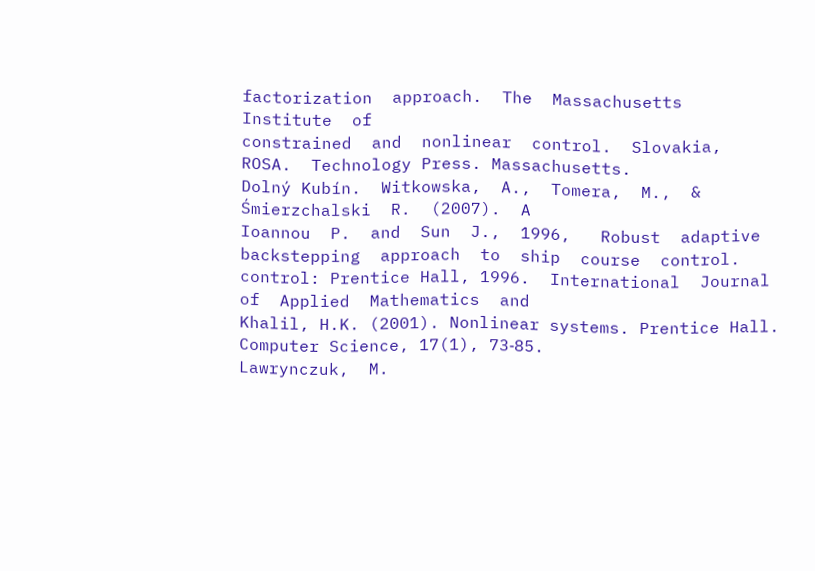factorization  approach.  The  Massachusetts  Institute  of
constrained  and  nonlinear  control.  Slovakia,  ROSA.  Technology Press. Massachusetts.
Dolný Kubín.  Witkowska,  A.,  Tomera,  M.,  &  Śmierzchalski  R.  (2007).  A
Ioannou  P.  and  Sun  J.,  1996,   Robust  adaptive  backstepping  approach  to  ship  course  control.
control: Prentice Hall, 1996.  International  Journal  of  Applied  Mathematics  and
Khalil, H.K. (2001). Nonlinear systems. Prentice Hall.  Computer Science, 17(1), 73‐85.
Lawrynczuk,  M.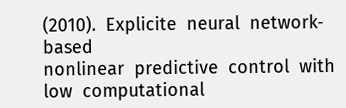(2010).  Explicite  neural  network‐based
nonlinear  predictive  control  with  low  computational